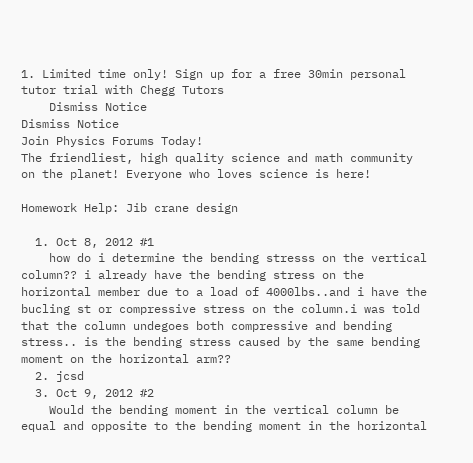1. Limited time only! Sign up for a free 30min personal tutor trial with Chegg Tutors
    Dismiss Notice
Dismiss Notice
Join Physics Forums Today!
The friendliest, high quality science and math community on the planet! Everyone who loves science is here!

Homework Help: Jib crane design

  1. Oct 8, 2012 #1
    how do i determine the bending stresss on the vertical column?? i already have the bending stress on the horizontal member due to a load of 4000lbs..and i have the bucling st or compressive stress on the column.i was told that the column undegoes both compressive and bending stress.. is the bending stress caused by the same bending moment on the horizontal arm??
  2. jcsd
  3. Oct 9, 2012 #2
    Would the bending moment in the vertical column be equal and opposite to the bending moment in the horizontal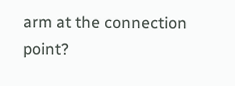arm at the connection point?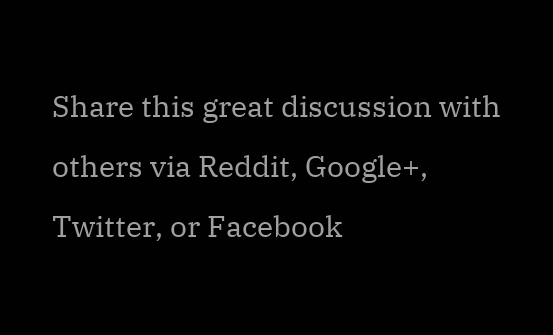Share this great discussion with others via Reddit, Google+, Twitter, or Facebook